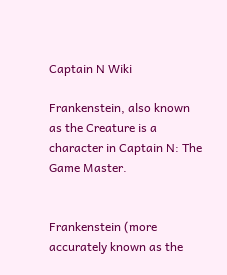Captain N Wiki

Frankenstein, also known as the Creature is a character in Captain N: The Game Master.


Frankenstein (more accurately known as the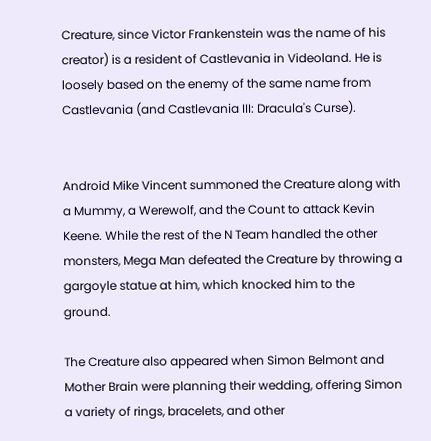Creature, since Victor Frankenstein was the name of his creator) is a resident of Castlevania in Videoland. He is loosely based on the enemy of the same name from Castlevania (and Castlevania III: Dracula's Curse).


Android Mike Vincent summoned the Creature along with a Mummy, a Werewolf, and the Count to attack Kevin Keene. While the rest of the N Team handled the other monsters, Mega Man defeated the Creature by throwing a gargoyle statue at him, which knocked him to the ground.

The Creature also appeared when Simon Belmont and Mother Brain were planning their wedding, offering Simon a variety of rings, bracelets, and other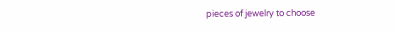pieces of jewelry to choose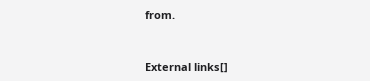from.


External links[]